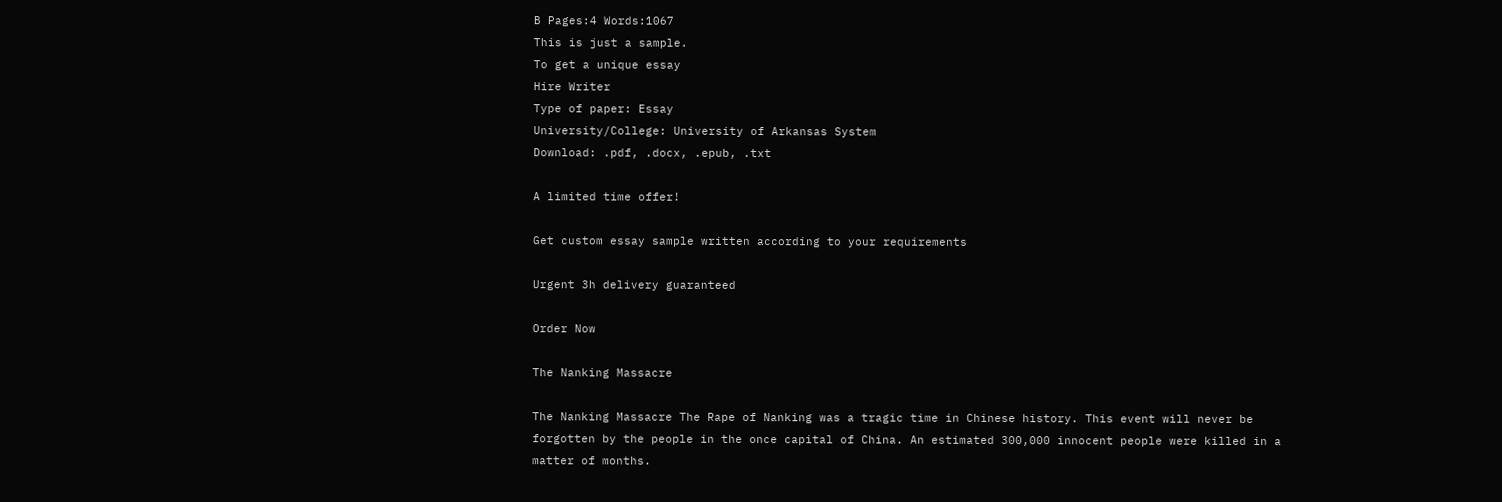B Pages:4 Words:1067
This is just a sample.
To get a unique essay
Hire Writer
Type of paper: Essay
University/College: University of Arkansas System
Download: .pdf, .docx, .epub, .txt

A limited time offer!

Get custom essay sample written according to your requirements

Urgent 3h delivery guaranteed

Order Now

The Nanking Massacre

The Nanking Massacre The Rape of Nanking was a tragic time in Chinese history. This event will never be forgotten by the people in the once capital of China. An estimated 300,000 innocent people were killed in a matter of months.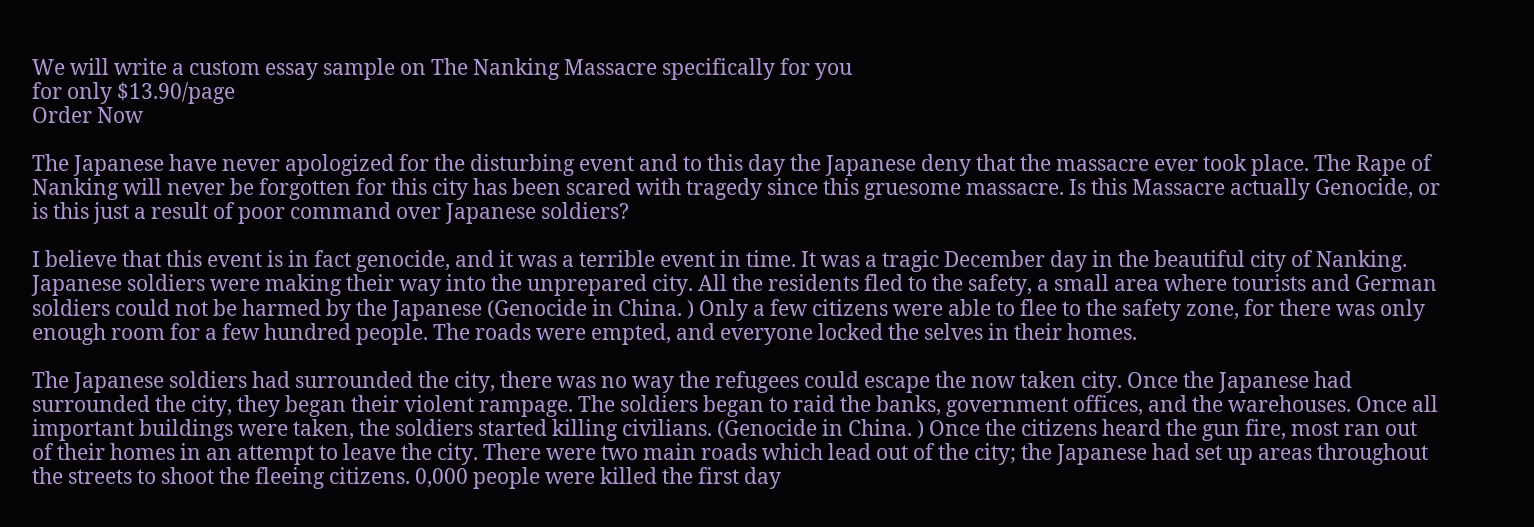We will write a custom essay sample on The Nanking Massacre specifically for you
for only $13.90/page
Order Now

The Japanese have never apologized for the disturbing event and to this day the Japanese deny that the massacre ever took place. The Rape of Nanking will never be forgotten for this city has been scared with tragedy since this gruesome massacre. Is this Massacre actually Genocide, or is this just a result of poor command over Japanese soldiers?

I believe that this event is in fact genocide, and it was a terrible event in time. It was a tragic December day in the beautiful city of Nanking. Japanese soldiers were making their way into the unprepared city. All the residents fled to the safety, a small area where tourists and German soldiers could not be harmed by the Japanese (Genocide in China. ) Only a few citizens were able to flee to the safety zone, for there was only enough room for a few hundred people. The roads were empted, and everyone locked the selves in their homes.

The Japanese soldiers had surrounded the city, there was no way the refugees could escape the now taken city. Once the Japanese had surrounded the city, they began their violent rampage. The soldiers began to raid the banks, government offices, and the warehouses. Once all important buildings were taken, the soldiers started killing civilians. (Genocide in China. ) Once the citizens heard the gun fire, most ran out of their homes in an attempt to leave the city. There were two main roads which lead out of the city; the Japanese had set up areas throughout the streets to shoot the fleeing citizens. 0,000 people were killed the first day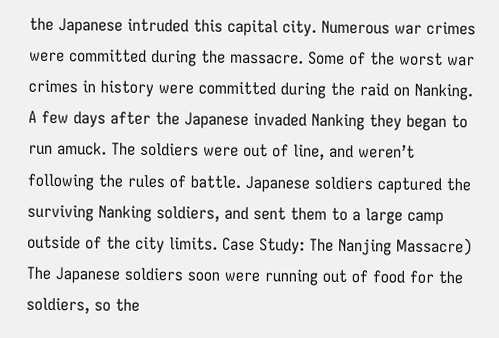the Japanese intruded this capital city. Numerous war crimes were committed during the massacre. Some of the worst war crimes in history were committed during the raid on Nanking. A few days after the Japanese invaded Nanking they began to run amuck. The soldiers were out of line, and weren’t following the rules of battle. Japanese soldiers captured the surviving Nanking soldiers, and sent them to a large camp outside of the city limits. Case Study: The Nanjing Massacre) The Japanese soldiers soon were running out of food for the soldiers, so the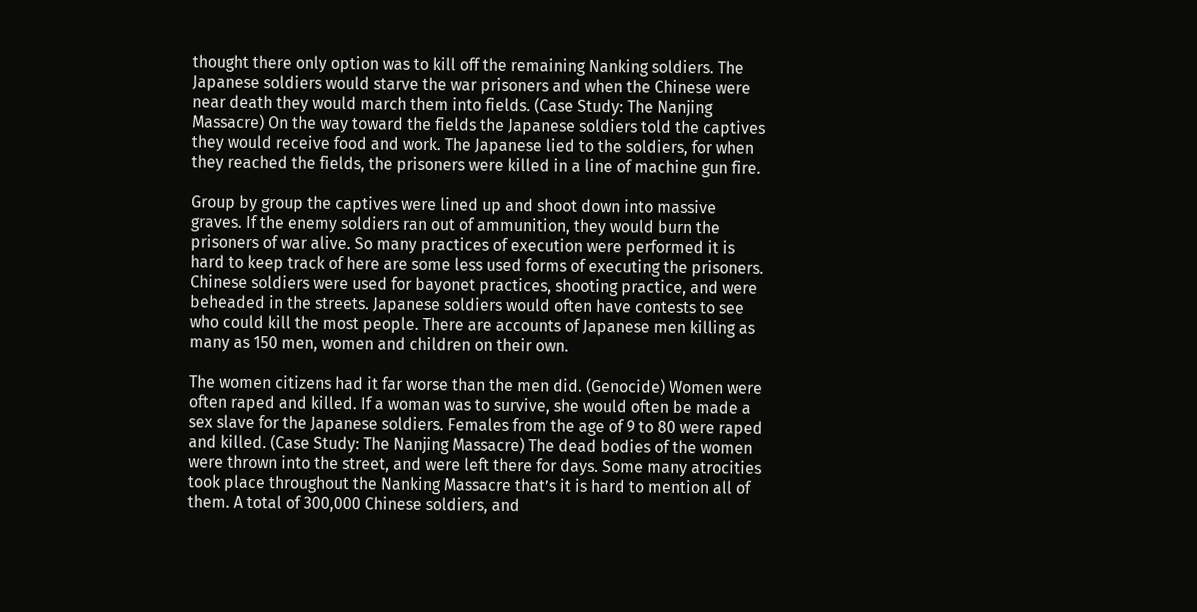thought there only option was to kill off the remaining Nanking soldiers. The Japanese soldiers would starve the war prisoners and when the Chinese were near death they would march them into fields. (Case Study: The Nanjing Massacre) On the way toward the fields the Japanese soldiers told the captives they would receive food and work. The Japanese lied to the soldiers, for when they reached the fields, the prisoners were killed in a line of machine gun fire.

Group by group the captives were lined up and shoot down into massive graves. If the enemy soldiers ran out of ammunition, they would burn the prisoners of war alive. So many practices of execution were performed it is hard to keep track of here are some less used forms of executing the prisoners. Chinese soldiers were used for bayonet practices, shooting practice, and were beheaded in the streets. Japanese soldiers would often have contests to see who could kill the most people. There are accounts of Japanese men killing as many as 150 men, women and children on their own.

The women citizens had it far worse than the men did. (Genocide) Women were often raped and killed. If a woman was to survive, she would often be made a sex slave for the Japanese soldiers. Females from the age of 9 to 80 were raped and killed. (Case Study: The Nanjing Massacre) The dead bodies of the women were thrown into the street, and were left there for days. Some many atrocities took place throughout the Nanking Massacre that’s it is hard to mention all of them. A total of 300,000 Chinese soldiers, and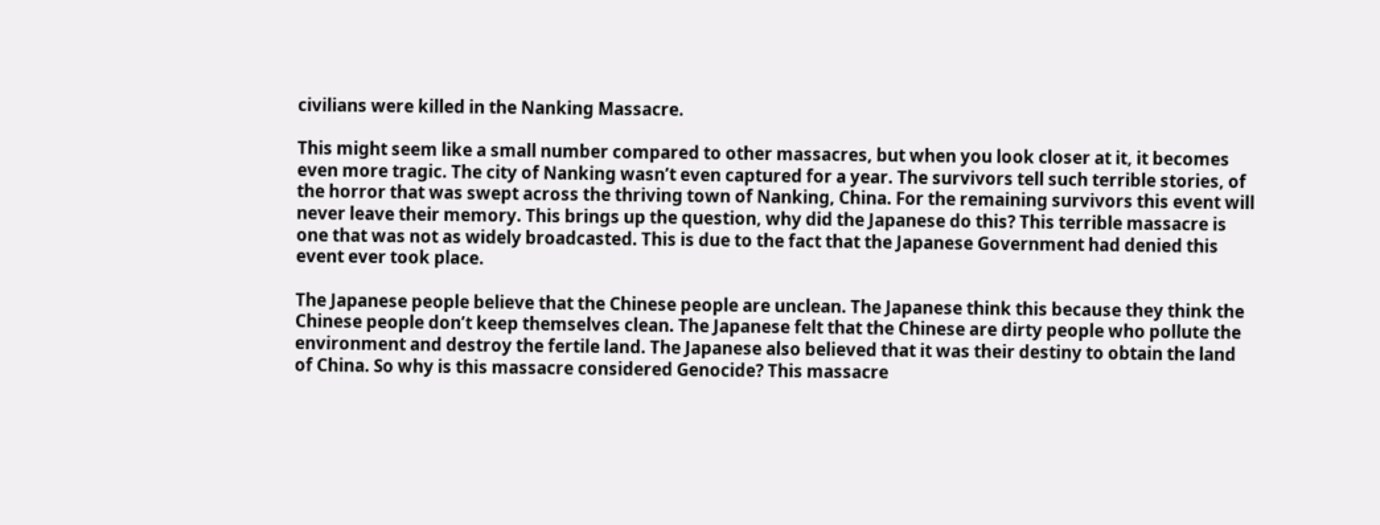civilians were killed in the Nanking Massacre.

This might seem like a small number compared to other massacres, but when you look closer at it, it becomes even more tragic. The city of Nanking wasn’t even captured for a year. The survivors tell such terrible stories, of the horror that was swept across the thriving town of Nanking, China. For the remaining survivors this event will never leave their memory. This brings up the question, why did the Japanese do this? This terrible massacre is one that was not as widely broadcasted. This is due to the fact that the Japanese Government had denied this event ever took place.

The Japanese people believe that the Chinese people are unclean. The Japanese think this because they think the Chinese people don’t keep themselves clean. The Japanese felt that the Chinese are dirty people who pollute the environment and destroy the fertile land. The Japanese also believed that it was their destiny to obtain the land of China. So why is this massacre considered Genocide? This massacre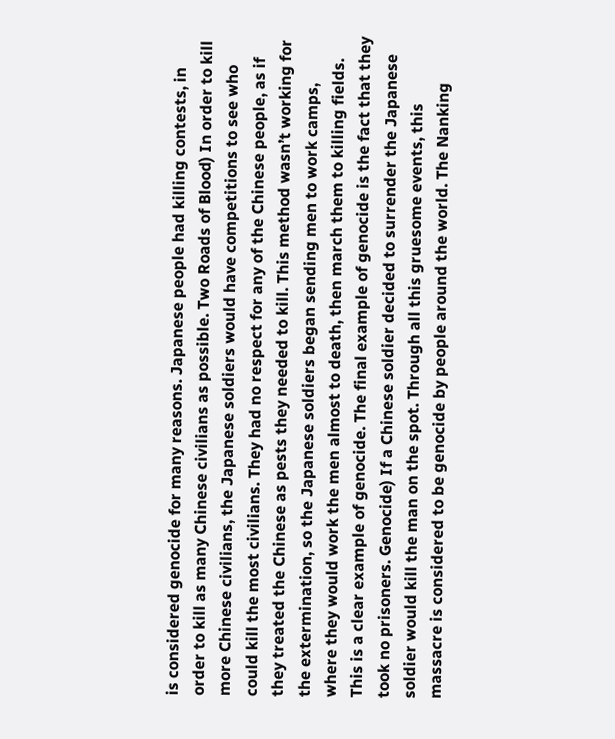is considered genocide for many reasons. Japanese people had killing contests, in order to kill as many Chinese civilians as possible. Two Roads of Blood) In order to kill more Chinese civilians, the Japanese soldiers would have competitions to see who could kill the most civilians. They had no respect for any of the Chinese people, as if they treated the Chinese as pests they needed to kill. This method wasn’t working for the extermination, so the Japanese soldiers began sending men to work camps, where they would work the men almost to death, then march them to killing fields. This is a clear example of genocide. The final example of genocide is the fact that they took no prisoners. Genocide) If a Chinese soldier decided to surrender the Japanese soldier would kill the man on the spot. Through all this gruesome events, this massacre is considered to be genocide by people around the world. The Nanking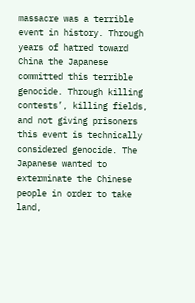massacre was a terrible event in history. Through years of hatred toward China the Japanese committed this terrible genocide. Through killing contests’, killing fields, and not giving prisoners this event is technically considered genocide. The Japanese wanted to exterminate the Chinese people in order to take land,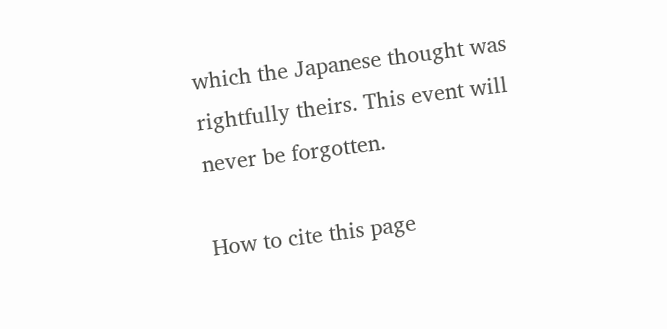which the Japanese thought was rightfully theirs. This event will never be forgotten.

How to cite this page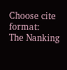Choose cite format:
The Nanking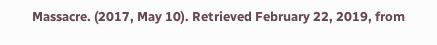Massacre. (2017, May 10). Retrieved February 22, 2019, from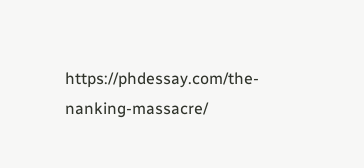https://phdessay.com/the-nanking-massacre/